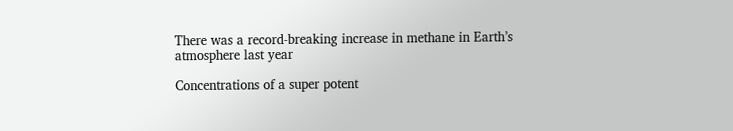There was a record-breaking increase in methane in Earth’s atmosphere last year

Concentrations of a super potent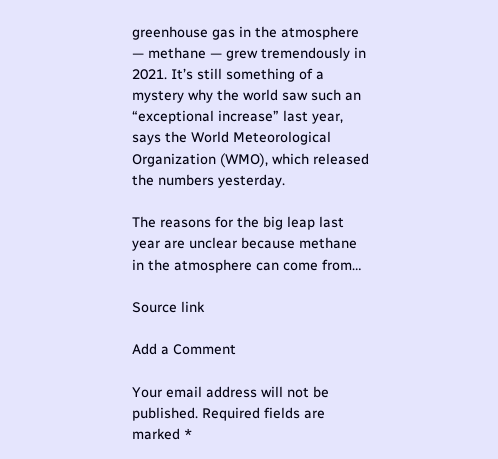greenhouse gas in the atmosphere — methane — grew tremendously in 2021. It’s still something of a mystery why the world saw such an “exceptional increase” last year, says the World Meteorological Organization (WMO), which released the numbers yesterday.

The reasons for the big leap last year are unclear because methane in the atmosphere can come from…

Source link

Add a Comment

Your email address will not be published. Required fields are marked *